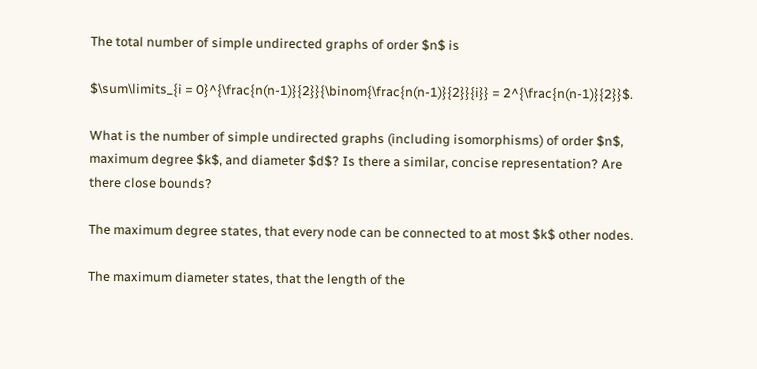The total number of simple undirected graphs of order $n$ is

$\sum\limits_{i = 0}^{\frac{n(n-1)}{2}}{\binom{\frac{n(n-1)}{2}}{i}} = 2^{\frac{n(n-1)}{2}}$.

What is the number of simple undirected graphs (including isomorphisms) of order $n$, maximum degree $k$, and diameter $d$? Is there a similar, concise representation? Are there close bounds?

The maximum degree states, that every node can be connected to at most $k$ other nodes.

The maximum diameter states, that the length of the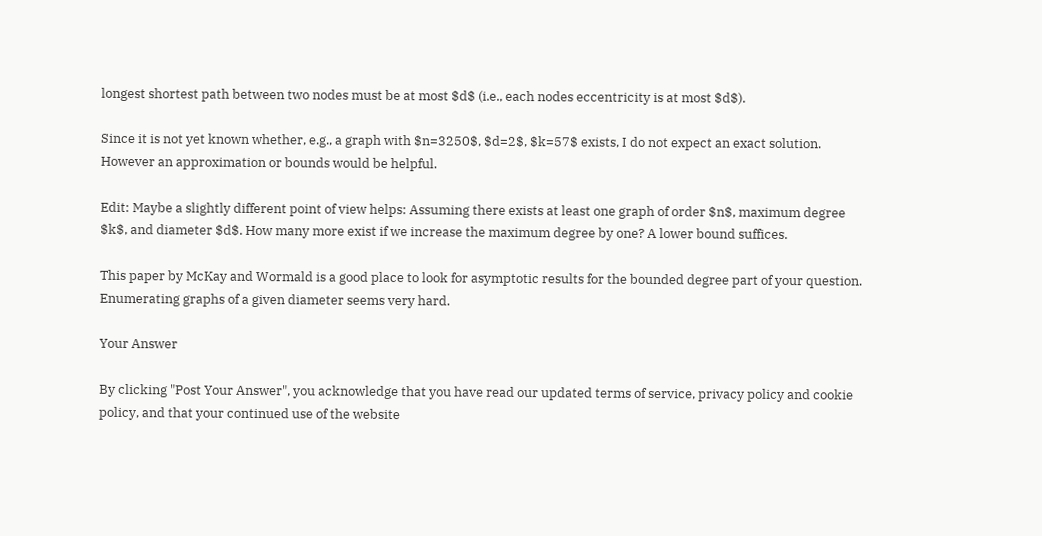longest shortest path between two nodes must be at most $d$ (i.e., each nodes eccentricity is at most $d$).

Since it is not yet known whether, e.g., a graph with $n=3250$, $d=2$, $k=57$ exists, I do not expect an exact solution. However an approximation or bounds would be helpful.

Edit: Maybe a slightly different point of view helps: Assuming there exists at least one graph of order $n$, maximum degree $k$, and diameter $d$. How many more exist if we increase the maximum degree by one? A lower bound suffices.

This paper by McKay and Wormald is a good place to look for asymptotic results for the bounded degree part of your question. Enumerating graphs of a given diameter seems very hard.

Your Answer

By clicking "Post Your Answer", you acknowledge that you have read our updated terms of service, privacy policy and cookie policy, and that your continued use of the website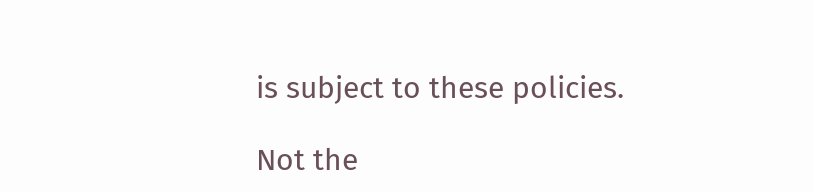is subject to these policies.

Not the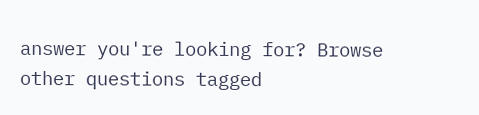answer you're looking for? Browse other questions tagged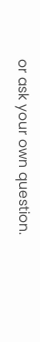or ask your own question.